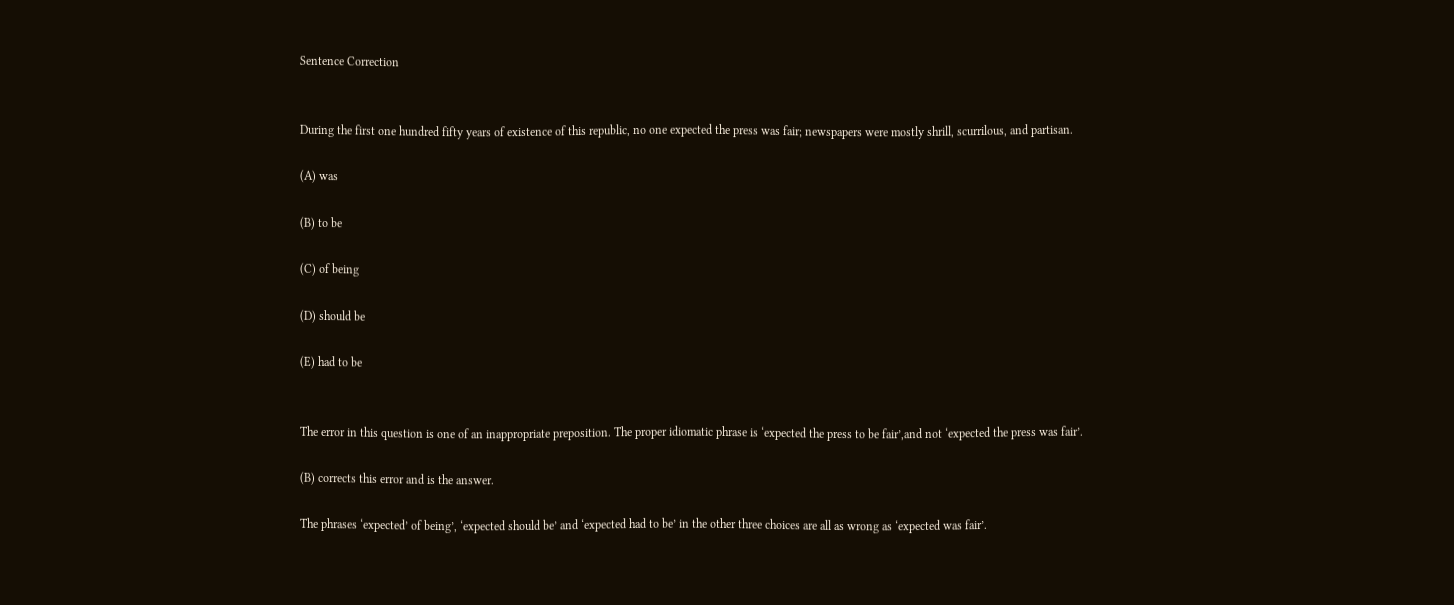Sentence Correction


During the first one hundred fifty years of existence of this republic, no one expected the press was fair; newspapers were mostly shrill, scurrilous, and partisan.

(A) was

(B) to be

(C) of being

(D) should be

(E) had to be


The error in this question is one of an inappropriate preposition. The proper idiomatic phrase is ‘expected the press to be fair’,and not ‘expected the press was fair’.

(B) corrects this error and is the answer.

The phrases ‘expected’ of being’, ‘expected should be’ and ‘expected had to be’ in the other three choices are all as wrong as ‘expected was fair’.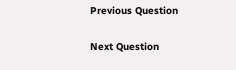Previous Question

Next Question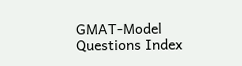GMAT-Model Questions Index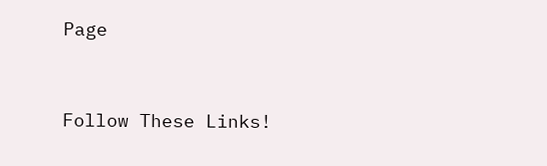Page


Follow These Links!